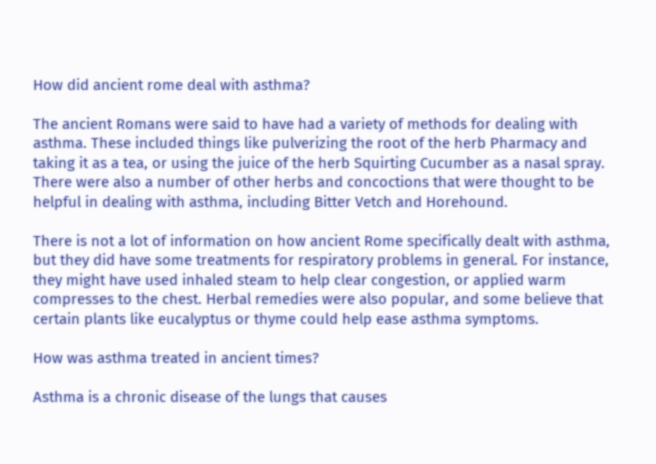How did ancient rome deal with asthma?

The ancient Romans were said to have had a variety of methods for dealing with asthma. These included things like pulverizing the root of the herb Pharmacy and taking it as a tea, or using the juice of the herb Squirting Cucumber as a nasal spray. There were also a number of other herbs and concoctions that were thought to be helpful in dealing with asthma, including Bitter Vetch and Horehound.

There is not a lot of information on how ancient Rome specifically dealt with asthma, but they did have some treatments for respiratory problems in general. For instance, they might have used inhaled steam to help clear congestion, or applied warm compresses to the chest. Herbal remedies were also popular, and some believe that certain plants like eucalyptus or thyme could help ease asthma symptoms.

How was asthma treated in ancient times?

Asthma is a chronic disease of the lungs that causes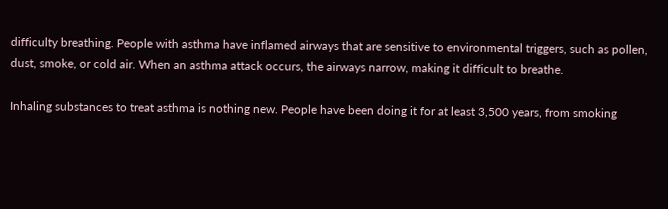difficulty breathing. People with asthma have inflamed airways that are sensitive to environmental triggers, such as pollen, dust, smoke, or cold air. When an asthma attack occurs, the airways narrow, making it difficult to breathe.

Inhaling substances to treat asthma is nothing new. People have been doing it for at least 3,500 years, from smoking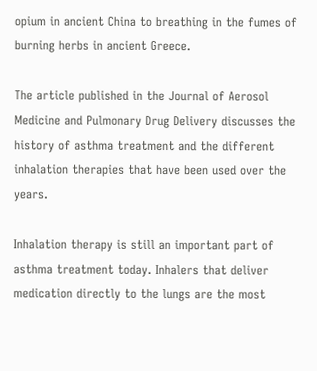opium in ancient China to breathing in the fumes of burning herbs in ancient Greece.

The article published in the Journal of Aerosol Medicine and Pulmonary Drug Delivery discusses the history of asthma treatment and the different inhalation therapies that have been used over the years.

Inhalation therapy is still an important part of asthma treatment today. Inhalers that deliver medication directly to the lungs are the most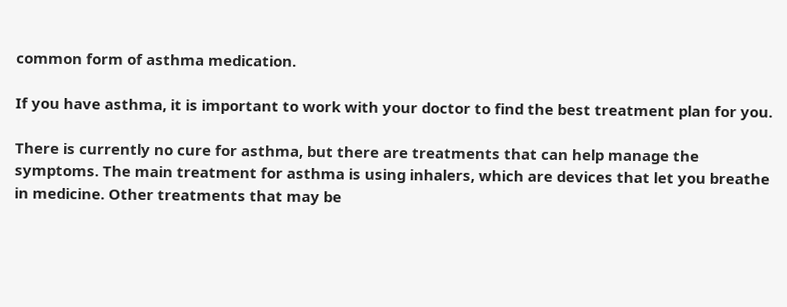common form of asthma medication.

If you have asthma, it is important to work with your doctor to find the best treatment plan for you.

There is currently no cure for asthma, but there are treatments that can help manage the symptoms. The main treatment for asthma is using inhalers, which are devices that let you breathe in medicine. Other treatments that may be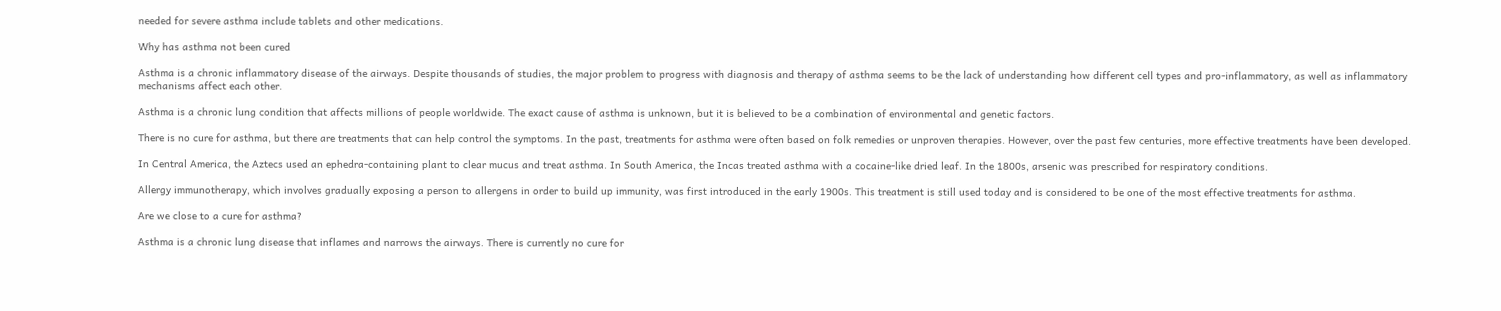needed for severe asthma include tablets and other medications.

Why has asthma not been cured

Asthma is a chronic inflammatory disease of the airways. Despite thousands of studies, the major problem to progress with diagnosis and therapy of asthma seems to be the lack of understanding how different cell types and pro-inflammatory, as well as inflammatory mechanisms affect each other.

Asthma is a chronic lung condition that affects millions of people worldwide. The exact cause of asthma is unknown, but it is believed to be a combination of environmental and genetic factors.

There is no cure for asthma, but there are treatments that can help control the symptoms. In the past, treatments for asthma were often based on folk remedies or unproven therapies. However, over the past few centuries, more effective treatments have been developed.

In Central America, the Aztecs used an ephedra-containing plant to clear mucus and treat asthma. In South America, the Incas treated asthma with a cocaine-like dried leaf. In the 1800s, arsenic was prescribed for respiratory conditions.

Allergy immunotherapy, which involves gradually exposing a person to allergens in order to build up immunity, was first introduced in the early 1900s. This treatment is still used today and is considered to be one of the most effective treatments for asthma.

Are we close to a cure for asthma?

Asthma is a chronic lung disease that inflames and narrows the airways. There is currently no cure for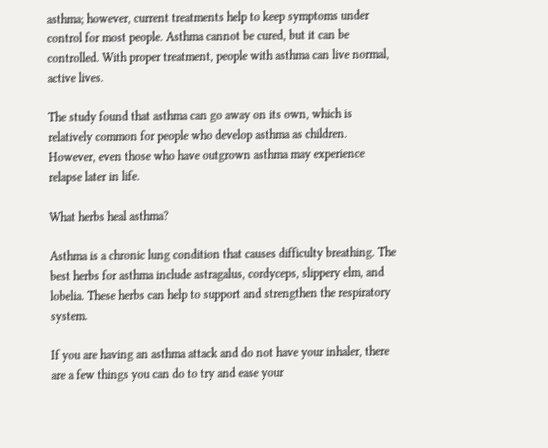asthma; however, current treatments help to keep symptoms under control for most people. Asthma cannot be cured, but it can be controlled. With proper treatment, people with asthma can live normal, active lives.

The study found that asthma can go away on its own, which is relatively common for people who develop asthma as children. However, even those who have outgrown asthma may experience relapse later in life.

What herbs heal asthma?

Asthma is a chronic lung condition that causes difficulty breathing. The best herbs for asthma include astragalus, cordyceps, slippery elm, and lobelia. These herbs can help to support and strengthen the respiratory system.

If you are having an asthma attack and do not have your inhaler, there are a few things you can do to try and ease your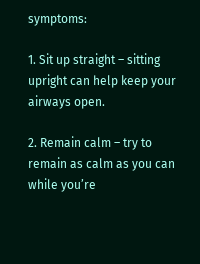symptoms:

1. Sit up straight – sitting upright can help keep your airways open.

2. Remain calm – try to remain as calm as you can while you’re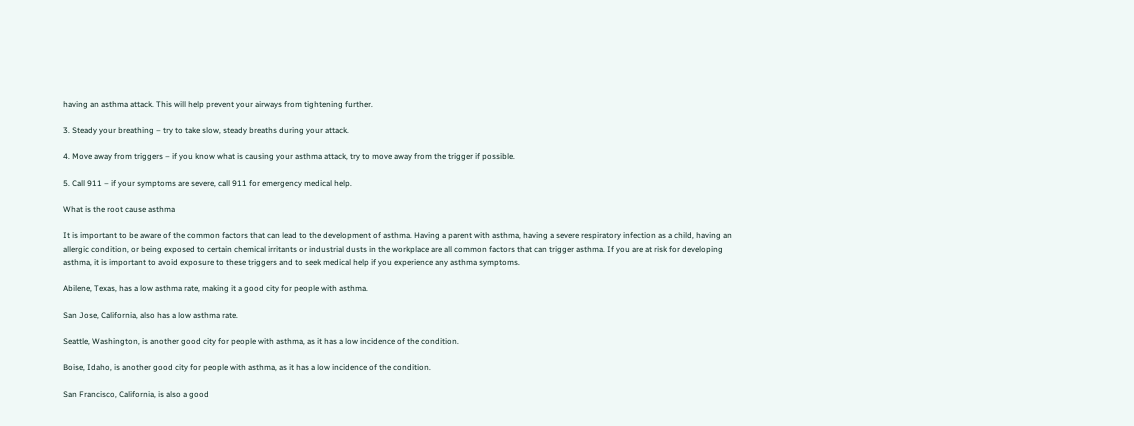having an asthma attack. This will help prevent your airways from tightening further.

3. Steady your breathing – try to take slow, steady breaths during your attack.

4. Move away from triggers – if you know what is causing your asthma attack, try to move away from the trigger if possible.

5. Call 911 – if your symptoms are severe, call 911 for emergency medical help.

What is the root cause asthma

It is important to be aware of the common factors that can lead to the development of asthma. Having a parent with asthma, having a severe respiratory infection as a child, having an allergic condition, or being exposed to certain chemical irritants or industrial dusts in the workplace are all common factors that can trigger asthma. If you are at risk for developing asthma, it is important to avoid exposure to these triggers and to seek medical help if you experience any asthma symptoms.

Abilene, Texas, has a low asthma rate, making it a good city for people with asthma.

San Jose, California, also has a low asthma rate.

Seattle, Washington, is another good city for people with asthma, as it has a low incidence of the condition.

Boise, Idaho, is another good city for people with asthma, as it has a low incidence of the condition.

San Francisco, California, is also a good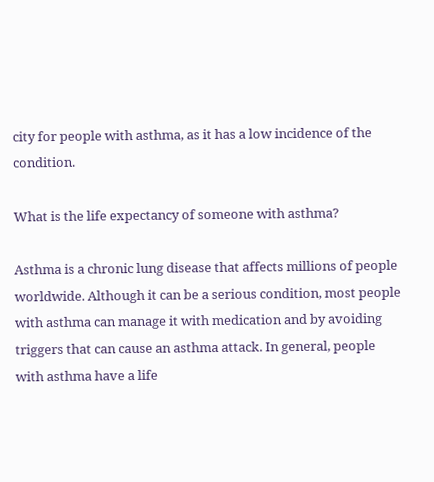city for people with asthma, as it has a low incidence of the condition.

What is the life expectancy of someone with asthma?

Asthma is a chronic lung disease that affects millions of people worldwide. Although it can be a serious condition, most people with asthma can manage it with medication and by avoiding triggers that can cause an asthma attack. In general, people with asthma have a life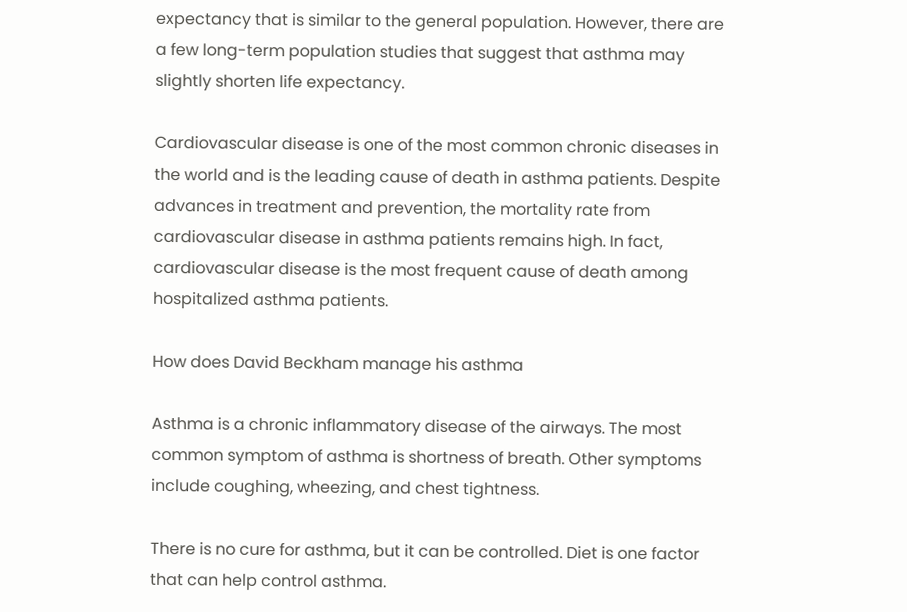expectancy that is similar to the general population. However, there are a few long-term population studies that suggest that asthma may slightly shorten life expectancy.

Cardiovascular disease is one of the most common chronic diseases in the world and is the leading cause of death in asthma patients. Despite advances in treatment and prevention, the mortality rate from cardiovascular disease in asthma patients remains high. In fact, cardiovascular disease is the most frequent cause of death among hospitalized asthma patients.

How does David Beckham manage his asthma

Asthma is a chronic inflammatory disease of the airways. The most common symptom of asthma is shortness of breath. Other symptoms include coughing, wheezing, and chest tightness.

There is no cure for asthma, but it can be controlled. Diet is one factor that can help control asthma.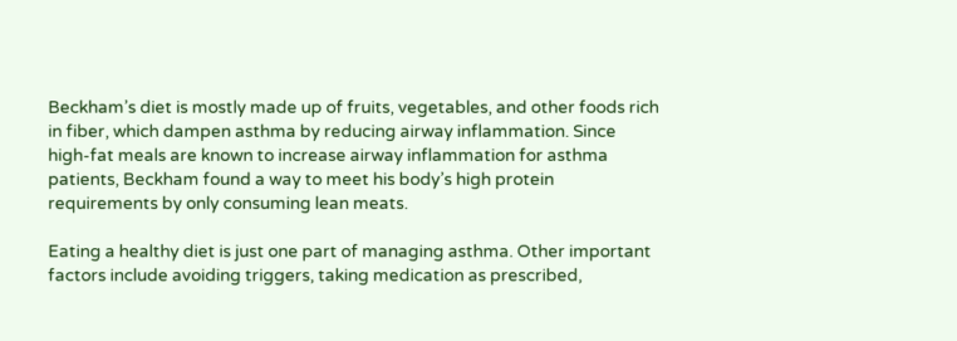Beckham’s diet is mostly made up of fruits, vegetables, and other foods rich in fiber, which dampen asthma by reducing airway inflammation. Since high-fat meals are known to increase airway inflammation for asthma patients, Beckham found a way to meet his body’s high protein requirements by only consuming lean meats.

Eating a healthy diet is just one part of managing asthma. Other important factors include avoiding triggers, taking medication as prescribed,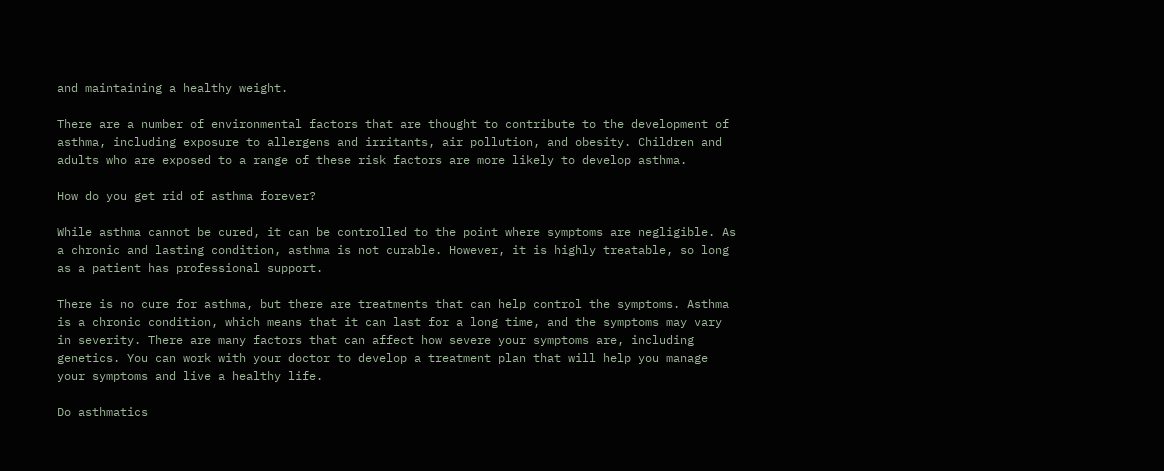and maintaining a healthy weight.

There are a number of environmental factors that are thought to contribute to the development of asthma, including exposure to allergens and irritants, air pollution, and obesity. Children and adults who are exposed to a range of these risk factors are more likely to develop asthma.

How do you get rid of asthma forever?

While asthma cannot be cured, it can be controlled to the point where symptoms are negligible. As a chronic and lasting condition, asthma is not curable. However, it is highly treatable, so long as a patient has professional support.

There is no cure for asthma, but there are treatments that can help control the symptoms. Asthma is a chronic condition, which means that it can last for a long time, and the symptoms may vary in severity. There are many factors that can affect how severe your symptoms are, including genetics. You can work with your doctor to develop a treatment plan that will help you manage your symptoms and live a healthy life.

Do asthmatics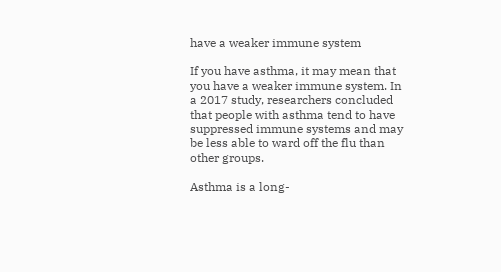have a weaker immune system

If you have asthma, it may mean that you have a weaker immune system. In a 2017 study, researchers concluded that people with asthma tend to have suppressed immune systems and may be less able to ward off the flu than other groups.

Asthma is a long-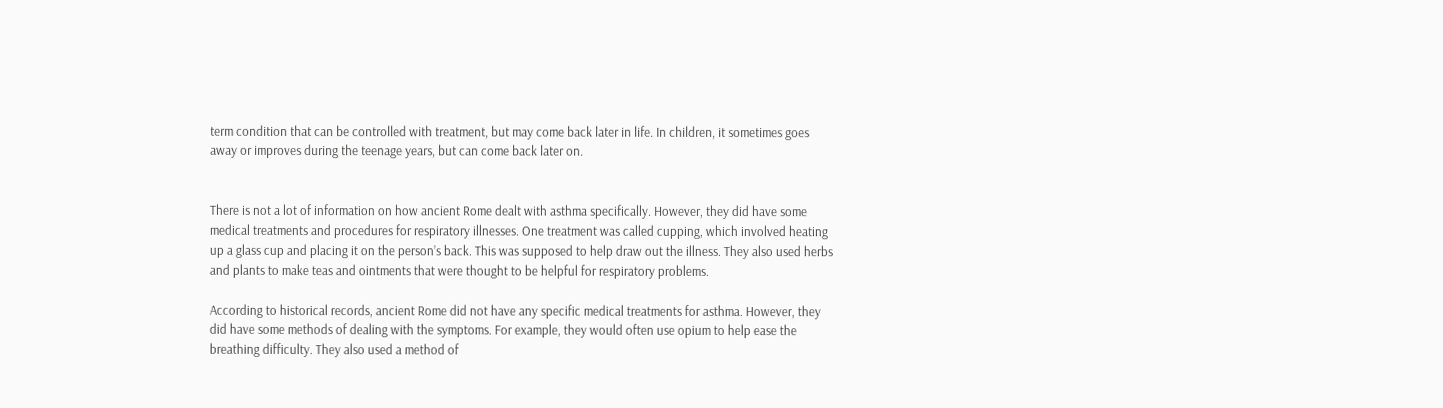term condition that can be controlled with treatment, but may come back later in life. In children, it sometimes goes away or improves during the teenage years, but can come back later on.


There is not a lot of information on how ancient Rome dealt with asthma specifically. However, they did have some medical treatments and procedures for respiratory illnesses. One treatment was called cupping, which involved heating up a glass cup and placing it on the person’s back. This was supposed to help draw out the illness. They also used herbs and plants to make teas and ointments that were thought to be helpful for respiratory problems.

According to historical records, ancient Rome did not have any specific medical treatments for asthma. However, they did have some methods of dealing with the symptoms. For example, they would often use opium to help ease the breathing difficulty. They also used a method of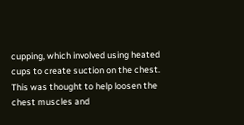cupping, which involved using heated cups to create suction on the chest. This was thought to help loosen the chest muscles and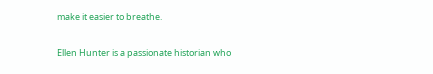make it easier to breathe.

Ellen Hunter is a passionate historian who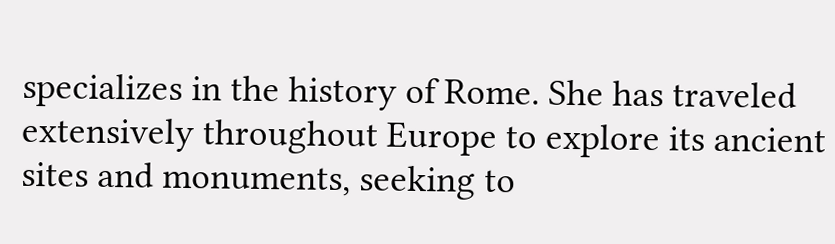specializes in the history of Rome. She has traveled extensively throughout Europe to explore its ancient sites and monuments, seeking to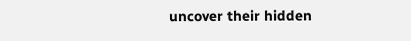uncover their hidden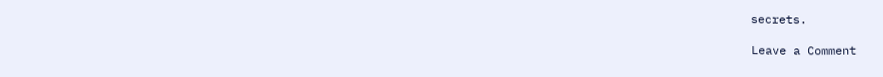secrets.

Leave a Comment